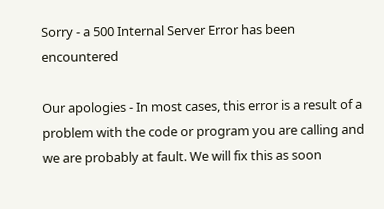Sorry - a 500 Internal Server Error has been encountered

Our apologies - In most cases, this error is a result of a problem with the code or program you are calling and we are probably at fault. We will fix this as soon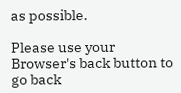as possible.

Please use your Browser's back button to go back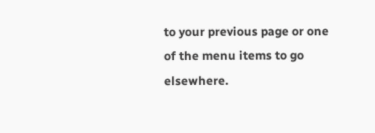to your previous page or one of the menu items to go elsewhere.